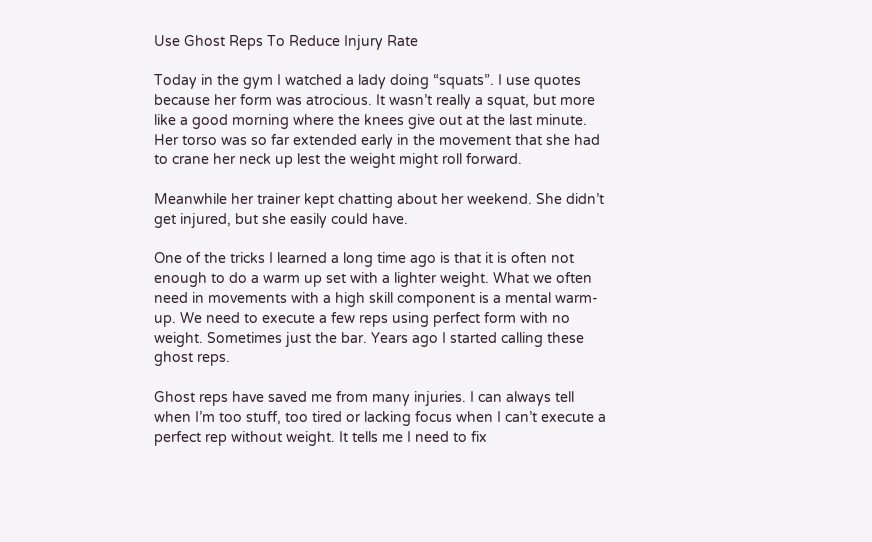Use Ghost Reps To Reduce Injury Rate

Today in the gym I watched a lady doing “squats”. I use quotes because her form was atrocious. It wasn’t really a squat, but more like a good morning where the knees give out at the last minute. Her torso was so far extended early in the movement that she had to crane her neck up lest the weight might roll forward.

Meanwhile her trainer kept chatting about her weekend. She didn’t get injured, but she easily could have.

One of the tricks I learned a long time ago is that it is often not enough to do a warm up set with a lighter weight. What we often need in movements with a high skill component is a mental warm-up. We need to execute a few reps using perfect form with no weight. Sometimes just the bar. Years ago I started calling these ghost reps.

Ghost reps have saved me from many injuries. I can always tell when I’m too stuff, too tired or lacking focus when I can’t execute a perfect rep without weight. It tells me I need to fix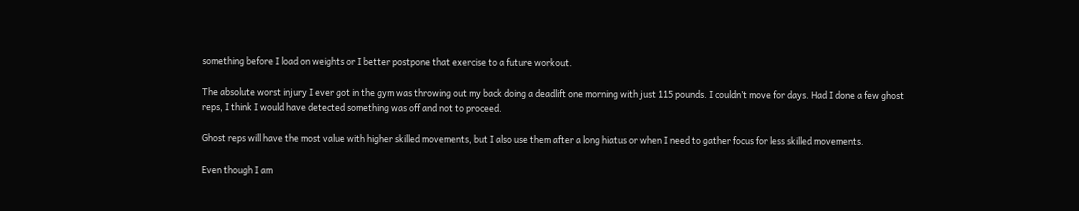something before I load on weights or I better postpone that exercise to a future workout.

The absolute worst injury I ever got in the gym was throwing out my back doing a deadlift one morning with just 115 pounds. I couldn’t move for days. Had I done a few ghost reps, I think I would have detected something was off and not to proceed.

Ghost reps will have the most value with higher skilled movements, but I also use them after a long hiatus or when I need to gather focus for less skilled movements.

Even though I am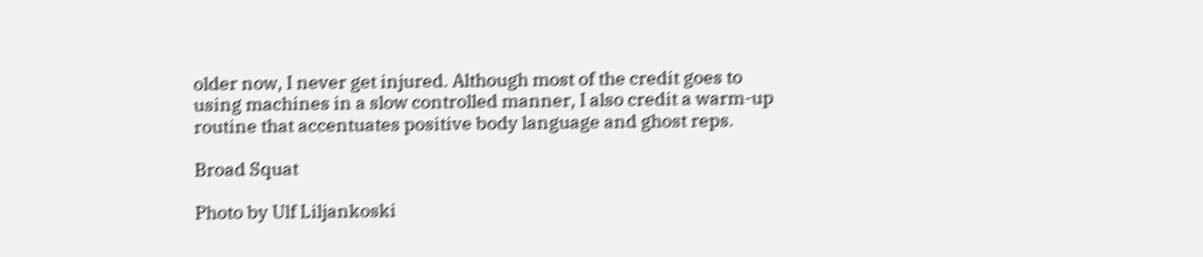older now, I never get injured. Although most of the credit goes to using machines in a slow controlled manner, I also credit a warm-up routine that accentuates positive body language and ghost reps.

Broad Squat

Photo by Ulf Liljankoski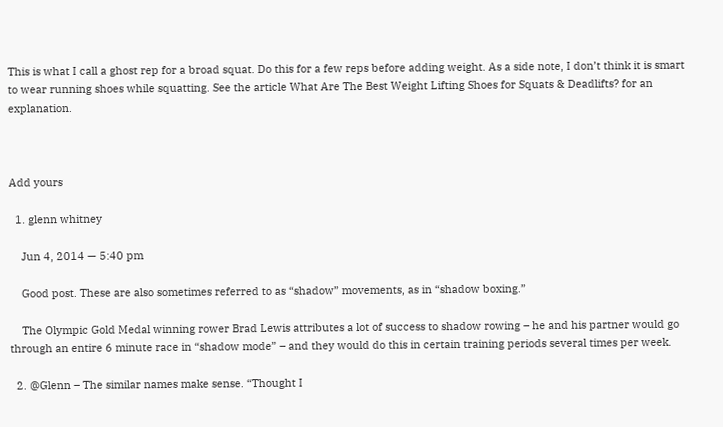This is what I call a ghost rep for a broad squat. Do this for a few reps before adding weight. As a side note, I don’t think it is smart to wear running shoes while squatting. See the article What Are The Best Weight Lifting Shoes for Squats & Deadlifts? for an explanation.



Add yours

  1. glenn whitney

    Jun 4, 2014 — 5:40 pm

    Good post. These are also sometimes referred to as “shadow” movements, as in “shadow boxing.”

    The Olympic Gold Medal winning rower Brad Lewis attributes a lot of success to shadow rowing – he and his partner would go through an entire 6 minute race in “shadow mode” – and they would do this in certain training periods several times per week.

  2. @Glenn – The similar names make sense. “Thought I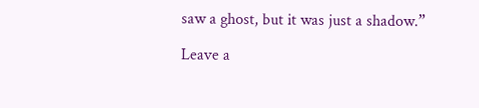saw a ghost, but it was just a shadow.”

Leave a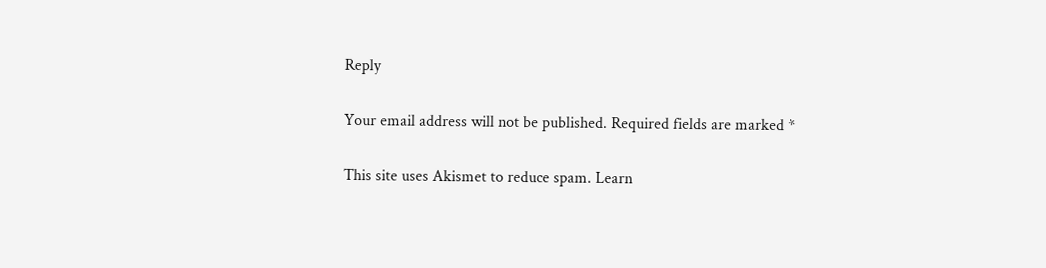Reply

Your email address will not be published. Required fields are marked *

This site uses Akismet to reduce spam. Learn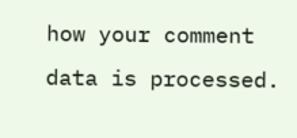how your comment data is processed.